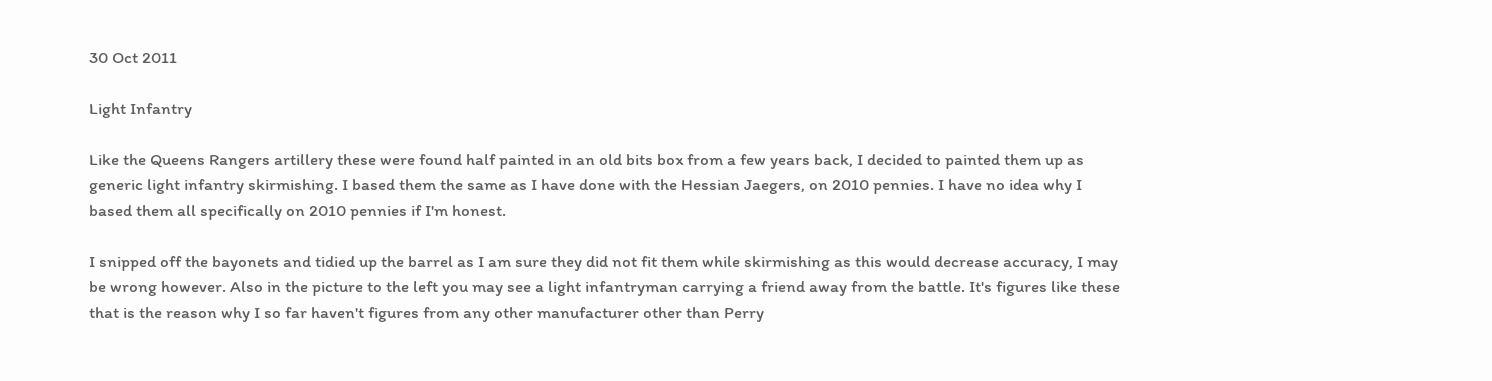30 Oct 2011

Light Infantry

Like the Queens Rangers artillery these were found half painted in an old bits box from a few years back, I decided to painted them up as generic light infantry skirmishing. I based them the same as I have done with the Hessian Jaegers, on 2010 pennies. I have no idea why I based them all specifically on 2010 pennies if I'm honest.

I snipped off the bayonets and tidied up the barrel as I am sure they did not fit them while skirmishing as this would decrease accuracy, I may be wrong however. Also in the picture to the left you may see a light infantryman carrying a friend away from the battle. It's figures like these that is the reason why I so far haven't figures from any other manufacturer other than Perry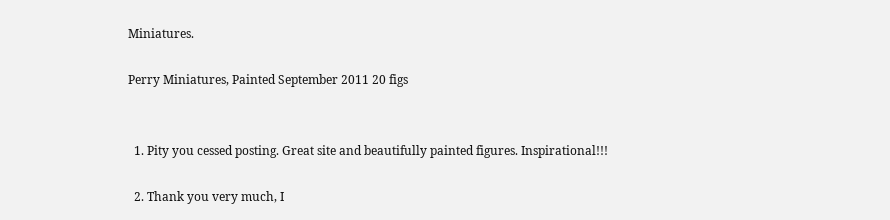Miniatures.

Perry Miniatures, Painted September 2011 20 figs


  1. Pity you cessed posting. Great site and beautifully painted figures. Inspirational!!!

  2. Thank you very much, I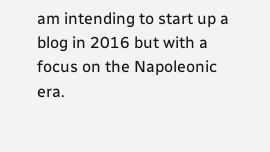am intending to start up a blog in 2016 but with a focus on the Napoleonic era.